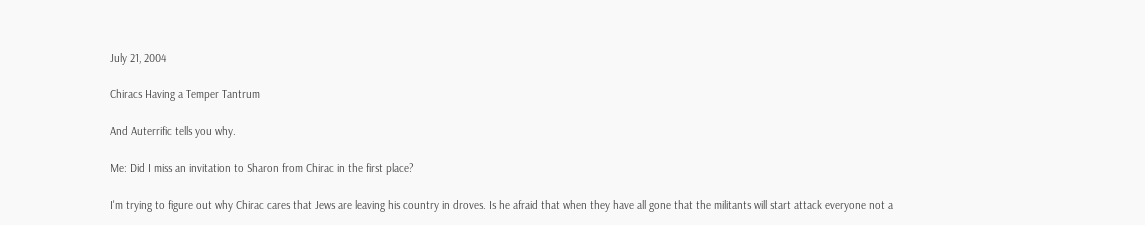July 21, 2004

Chiracs Having a Temper Tantrum

And Auterrific tells you why.

Me: Did I miss an invitation to Sharon from Chirac in the first place?

I'm trying to figure out why Chirac cares that Jews are leaving his country in droves. Is he afraid that when they have all gone that the militants will start attack everyone not a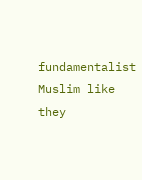fundamentalist Muslim like they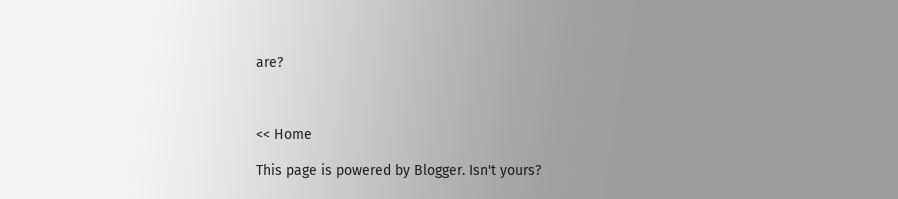are?



<< Home

This page is powered by Blogger. Isn't yours?